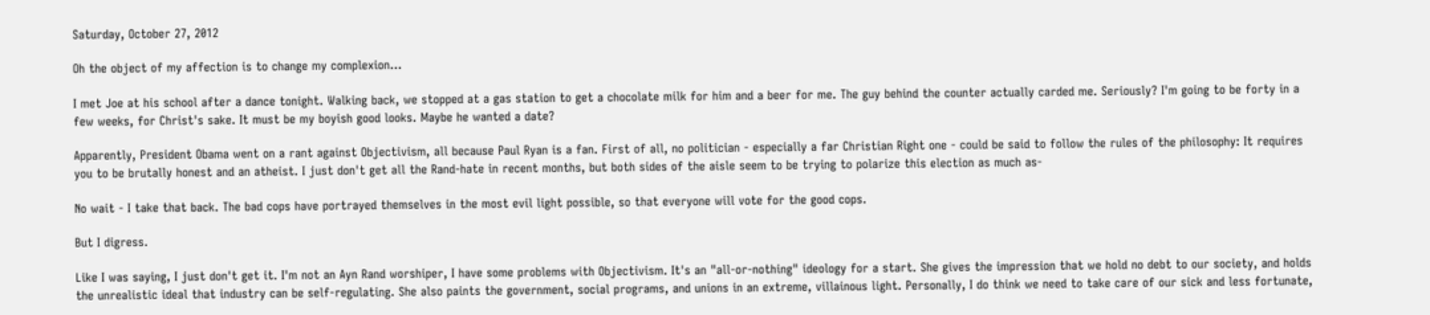Saturday, October 27, 2012

Oh the object of my affection is to change my complexion...

I met Joe at his school after a dance tonight. Walking back, we stopped at a gas station to get a chocolate milk for him and a beer for me. The guy behind the counter actually carded me. Seriously? I'm going to be forty in a few weeks, for Christ's sake. It must be my boyish good looks. Maybe he wanted a date?

Apparently, President Obama went on a rant against Objectivism, all because Paul Ryan is a fan. First of all, no politician - especially a far Christian Right one - could be said to follow the rules of the philosophy: It requires you to be brutally honest and an atheist. I just don't get all the Rand-hate in recent months, but both sides of the aisle seem to be trying to polarize this election as much as-

No wait - I take that back. The bad cops have portrayed themselves in the most evil light possible, so that everyone will vote for the good cops.

But I digress.

Like I was saying, I just don't get it. I'm not an Ayn Rand worshiper, I have some problems with Objectivism. It's an "all-or-nothing" ideology for a start. She gives the impression that we hold no debt to our society, and holds the unrealistic ideal that industry can be self-regulating. She also paints the government, social programs, and unions in an extreme, villainous light. Personally, I do think we need to take care of our sick and less fortunate,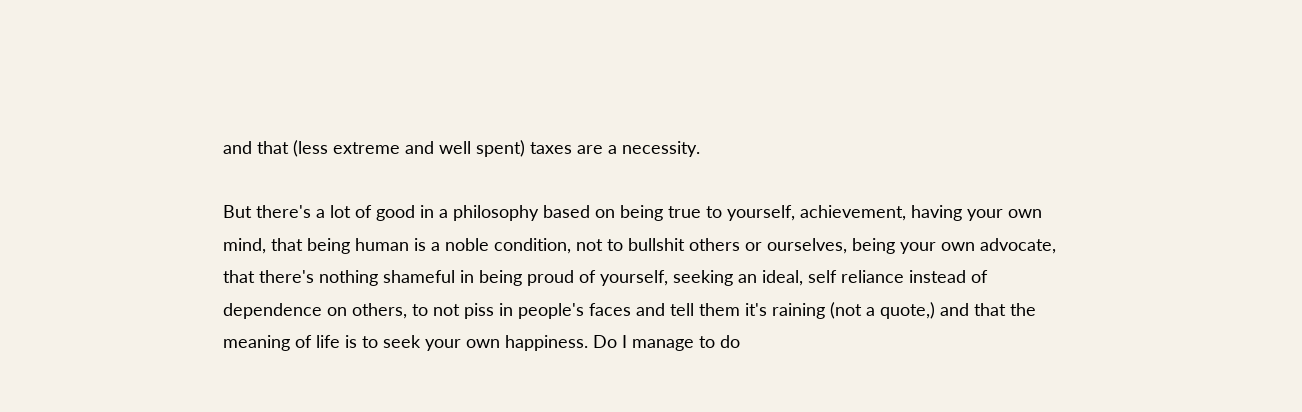and that (less extreme and well spent) taxes are a necessity.

But there's a lot of good in a philosophy based on being true to yourself, achievement, having your own mind, that being human is a noble condition, not to bullshit others or ourselves, being your own advocate, that there's nothing shameful in being proud of yourself, seeking an ideal, self reliance instead of dependence on others, to not piss in people's faces and tell them it's raining (not a quote,) and that the meaning of life is to seek your own happiness. Do I manage to do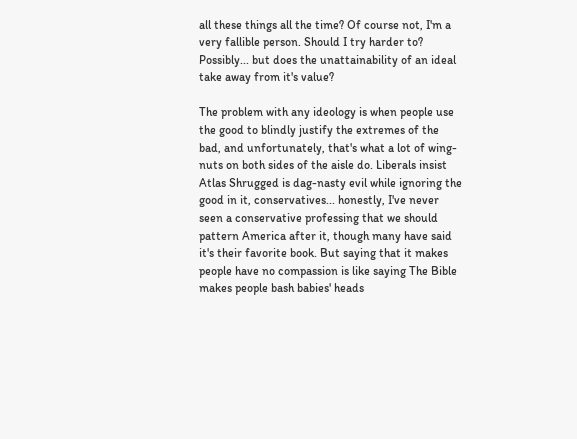all these things all the time? Of course not, I'm a very fallible person. Should I try harder to? Possibly... but does the unattainability of an ideal take away from it's value?

The problem with any ideology is when people use the good to blindly justify the extremes of the bad, and unfortunately, that's what a lot of wing-nuts on both sides of the aisle do. Liberals insist Atlas Shrugged is dag-nasty evil while ignoring the good in it, conservatives... honestly, I've never seen a conservative professing that we should pattern America after it, though many have said it's their favorite book. But saying that it makes people have no compassion is like saying The Bible makes people bash babies' heads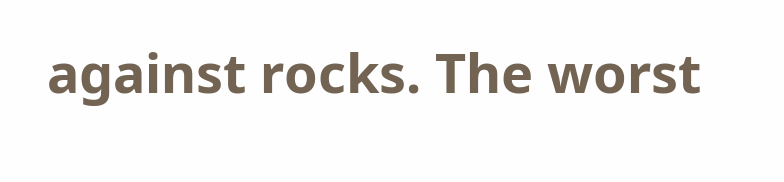against rocks. The worst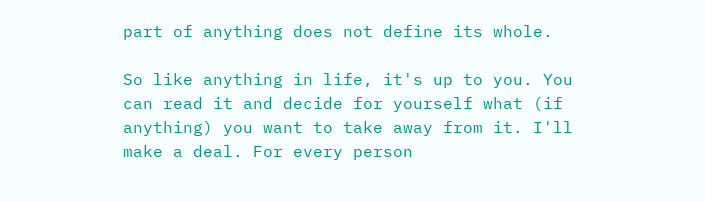part of anything does not define its whole.

So like anything in life, it's up to you. You can read it and decide for yourself what (if anything) you want to take away from it. I'll make a deal. For every person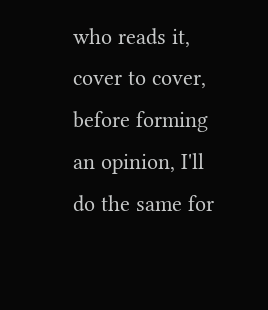who reads it, cover to cover, before forming an opinion, I'll do the same for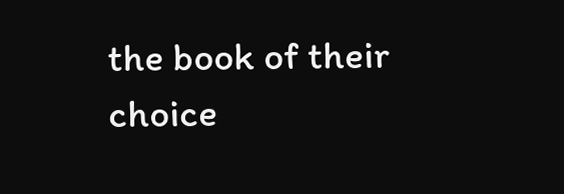the book of their choice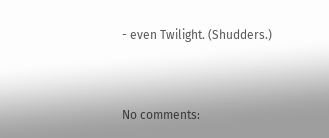- even Twilight. (Shudders.)


No comments: